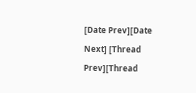[Date Prev][Date Next] [Thread Prev][Thread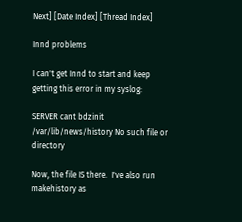Next] [Date Index] [Thread Index]

Innd problems

I can't get Innd to start and keep getting this error in my syslog:

SERVER cant bdzinit /var/lib/news/history No such file or directory

Now, the file IS there.  I've also run makehistory as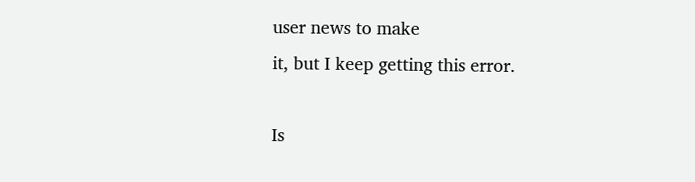user news to make
it, but I keep getting this error.

Is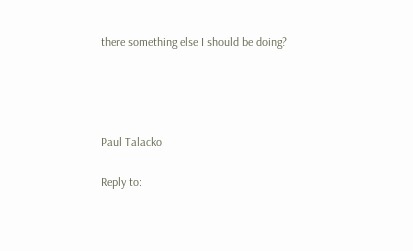there something else I should be doing?




Paul Talacko

Reply to: